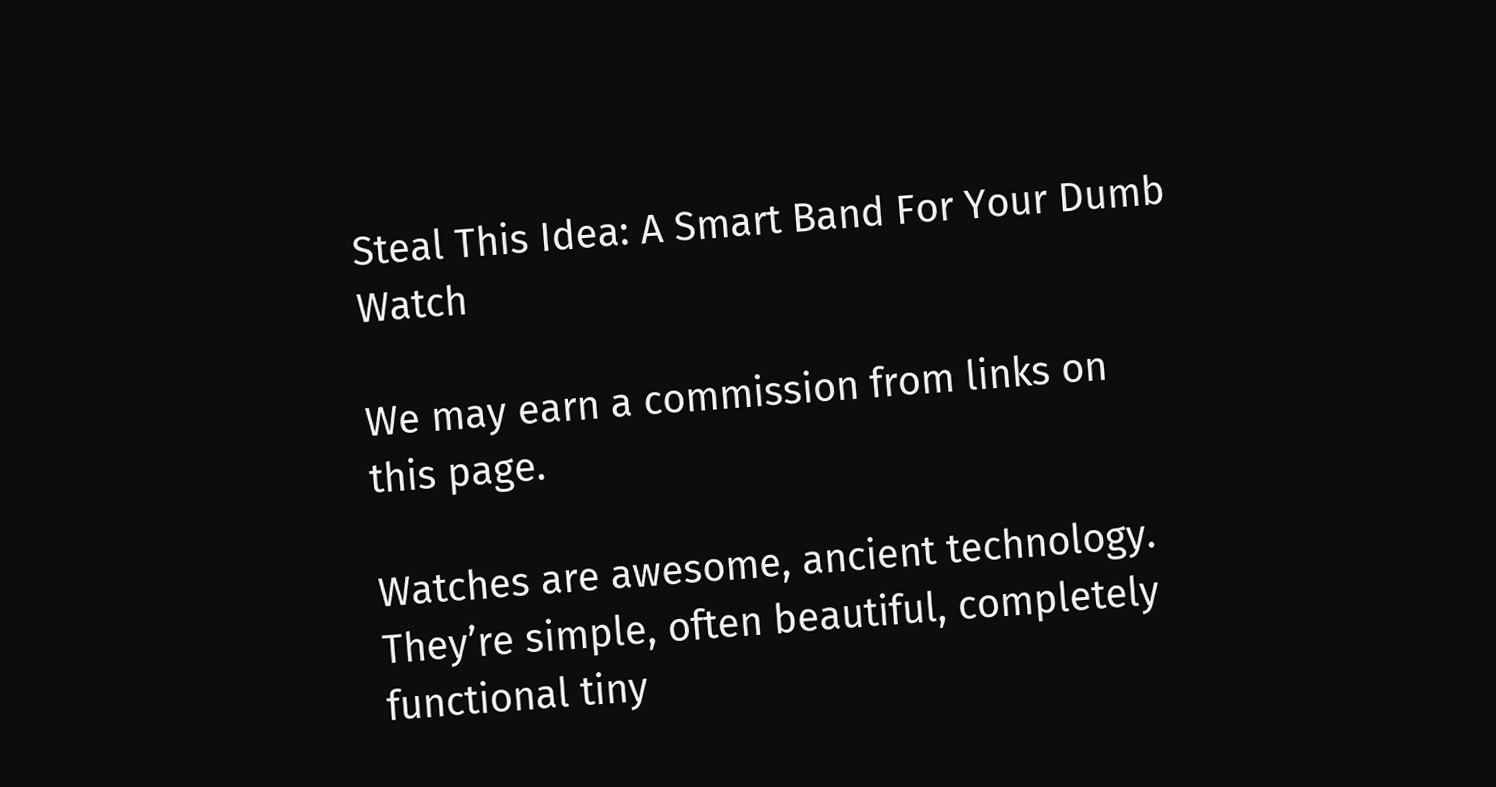Steal This Idea: A Smart Band For Your Dumb Watch

We may earn a commission from links on this page.

Watches are awesome, ancient technology. They’re simple, often beautiful, completely functional tiny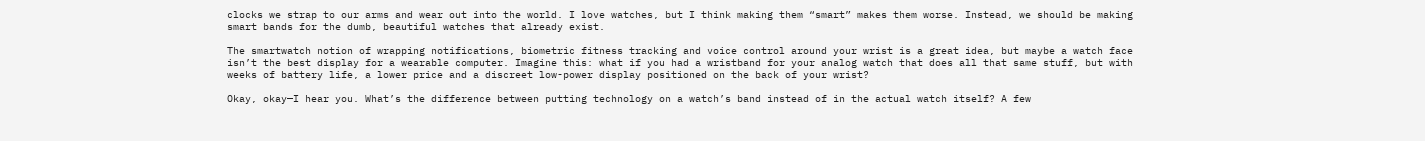clocks we strap to our arms and wear out into the world. I love watches, but I think making them “smart” makes them worse. Instead, we should be making smart bands for the dumb, beautiful watches that already exist.

The smartwatch notion of wrapping notifications, biometric fitness tracking and voice control around your wrist is a great idea, but maybe a watch face isn’t the best display for a wearable computer. Imagine this: what if you had a wristband for your analog watch that does all that same stuff, but with weeks of battery life, a lower price and a discreet low-power display positioned on the back of your wrist?

Okay, okay—I hear you. What’s the difference between putting technology on a watch’s band instead of in the actual watch itself? A few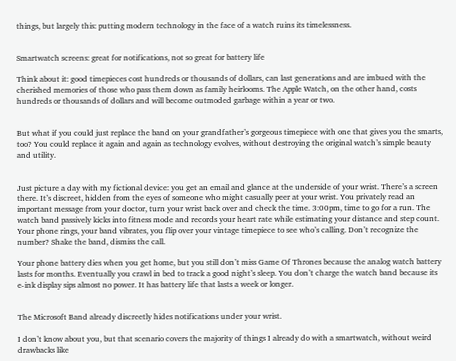things, but largely this: putting modern technology in the face of a watch ruins its timelessness.


Smartwatch screens: great for notifications, not so great for battery life

Think about it: good timepieces cost hundreds or thousands of dollars, can last generations and are imbued with the cherished memories of those who pass them down as family heirlooms. The Apple Watch, on the other hand, costs hundreds or thousands of dollars and will become outmoded garbage within a year or two.


But what if you could just replace the band on your grandfather’s gorgeous timepiece with one that gives you the smarts, too? You could replace it again and again as technology evolves, without destroying the original watch’s simple beauty and utility.


Just picture a day with my fictional device: you get an email and glance at the underside of your wrist. There’s a screen there. It’s discreet, hidden from the eyes of someone who might casually peer at your wrist. You privately read an important message from your doctor, turn your wrist back over and check the time. 3:00pm, time to go for a run. The watch band passively kicks into fitness mode and records your heart rate while estimating your distance and step count. Your phone rings, your band vibrates, you flip over your vintage timepiece to see who’s calling. Don’t recognize the number? Shake the band, dismiss the call.

Your phone battery dies when you get home, but you still don’t miss Game Of Thrones because the analog watch battery lasts for months. Eventually you crawl in bed to track a good night’s sleep. You don’t charge the watch band because its e-ink display sips almost no power. It has battery life that lasts a week or longer.


The Microsoft Band already discreetly hides notifications under your wrist.

I don’t know about you, but that scenario covers the majority of things I already do with a smartwatch, without weird drawbacks like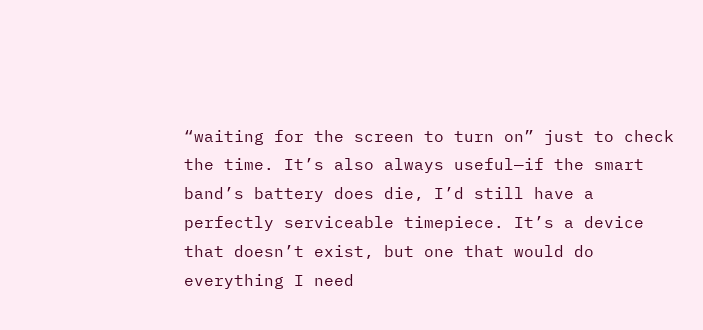“waiting for the screen to turn on” just to check the time. It’s also always useful—if the smart band’s battery does die, I’d still have a perfectly serviceable timepiece. It’s a device that doesn’t exist, but one that would do everything I need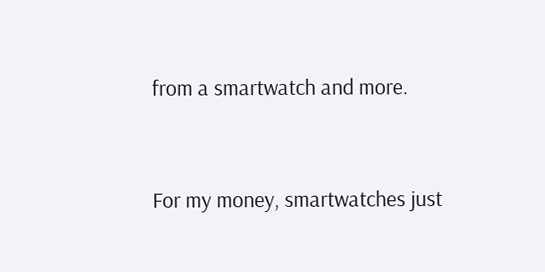from a smartwatch and more.


For my money, smartwatches just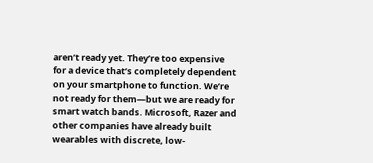aren’t ready yet. They’re too expensive for a device that’s completely dependent on your smartphone to function. We’re not ready for them—but we are ready for smart watch bands. Microsoft, Razer and other companies have already built wearables with discrete, low-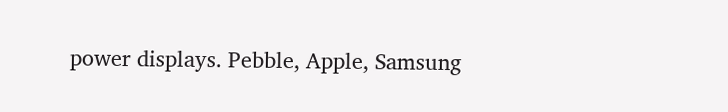power displays. Pebble, Apple, Samsung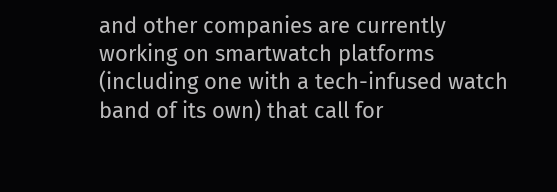and other companies are currently working on smartwatch platforms (including one with a tech-infused watch band of its own) that call for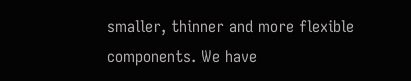smaller, thinner and more flexible components. We have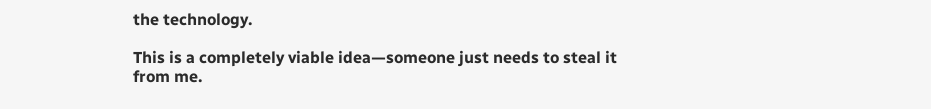the technology.

This is a completely viable idea—someone just needs to steal it from me.